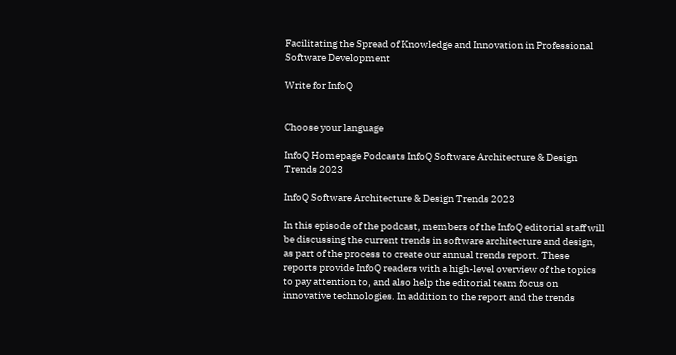Facilitating the Spread of Knowledge and Innovation in Professional Software Development

Write for InfoQ


Choose your language

InfoQ Homepage Podcasts InfoQ Software Architecture & Design Trends 2023

InfoQ Software Architecture & Design Trends 2023

In this episode of the podcast, members of the InfoQ editorial staff will be discussing the current trends in software architecture and design, as part of the process to create our annual trends report. These reports provide InfoQ readers with a high-level overview of the topics to pay attention to, and also help the editorial team focus on innovative technologies. In addition to the report and the trends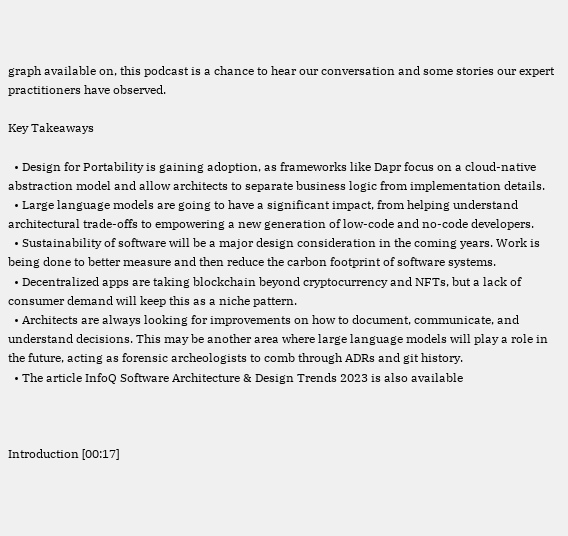graph available on, this podcast is a chance to hear our conversation and some stories our expert practitioners have observed.

Key Takeaways

  • Design for Portability is gaining adoption, as frameworks like Dapr focus on a cloud-native abstraction model and allow architects to separate business logic from implementation details.
  • Large language models are going to have a significant impact, from helping understand architectural trade-offs to empowering a new generation of low-code and no-code developers.
  • Sustainability of software will be a major design consideration in the coming years. Work is being done to better measure and then reduce the carbon footprint of software systems.
  • Decentralized apps are taking blockchain beyond cryptocurrency and NFTs, but a lack of consumer demand will keep this as a niche pattern.
  • Architects are always looking for improvements on how to document, communicate, and understand decisions. This may be another area where large language models will play a role in the future, acting as forensic archeologists to comb through ADRs and git history.
  • The article InfoQ Software Architecture & Design Trends 2023 is also available



Introduction [00:17]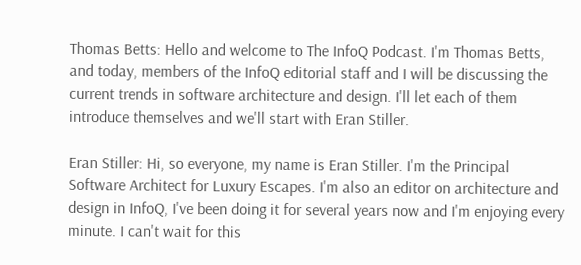Thomas Betts: Hello and welcome to The InfoQ Podcast. I'm Thomas Betts, and today, members of the InfoQ editorial staff and I will be discussing the current trends in software architecture and design. I'll let each of them introduce themselves and we'll start with Eran Stiller.

Eran Stiller: Hi, so everyone, my name is Eran Stiller. I'm the Principal Software Architect for Luxury Escapes. I'm also an editor on architecture and design in InfoQ, I've been doing it for several years now and I'm enjoying every minute. I can't wait for this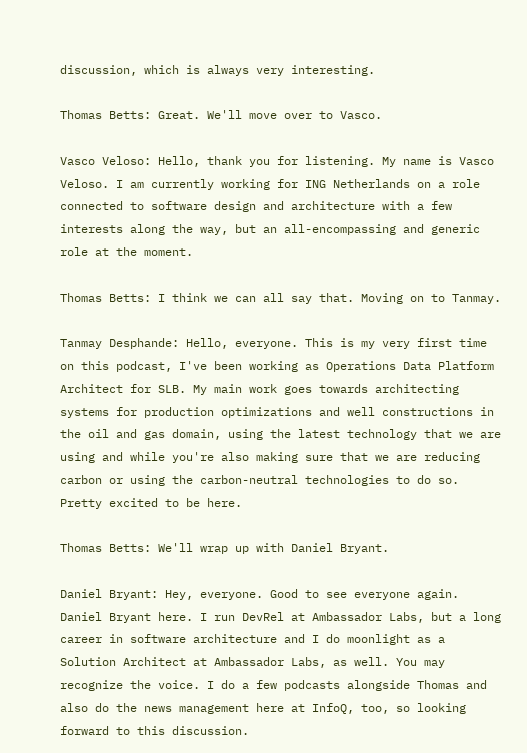discussion, which is always very interesting.

Thomas Betts: Great. We'll move over to Vasco.

Vasco Veloso: Hello, thank you for listening. My name is Vasco Veloso. I am currently working for ING Netherlands on a role connected to software design and architecture with a few interests along the way, but an all-encompassing and generic role at the moment.

Thomas Betts: I think we can all say that. Moving on to Tanmay.

Tanmay Desphande: Hello, everyone. This is my very first time on this podcast, I've been working as Operations Data Platform Architect for SLB. My main work goes towards architecting systems for production optimizations and well constructions in the oil and gas domain, using the latest technology that we are using and while you're also making sure that we are reducing carbon or using the carbon-neutral technologies to do so. Pretty excited to be here.

Thomas Betts: We'll wrap up with Daniel Bryant.

Daniel Bryant: Hey, everyone. Good to see everyone again. Daniel Bryant here. I run DevRel at Ambassador Labs, but a long career in software architecture and I do moonlight as a Solution Architect at Ambassador Labs, as well. You may recognize the voice. I do a few podcasts alongside Thomas and also do the news management here at InfoQ, too, so looking forward to this discussion.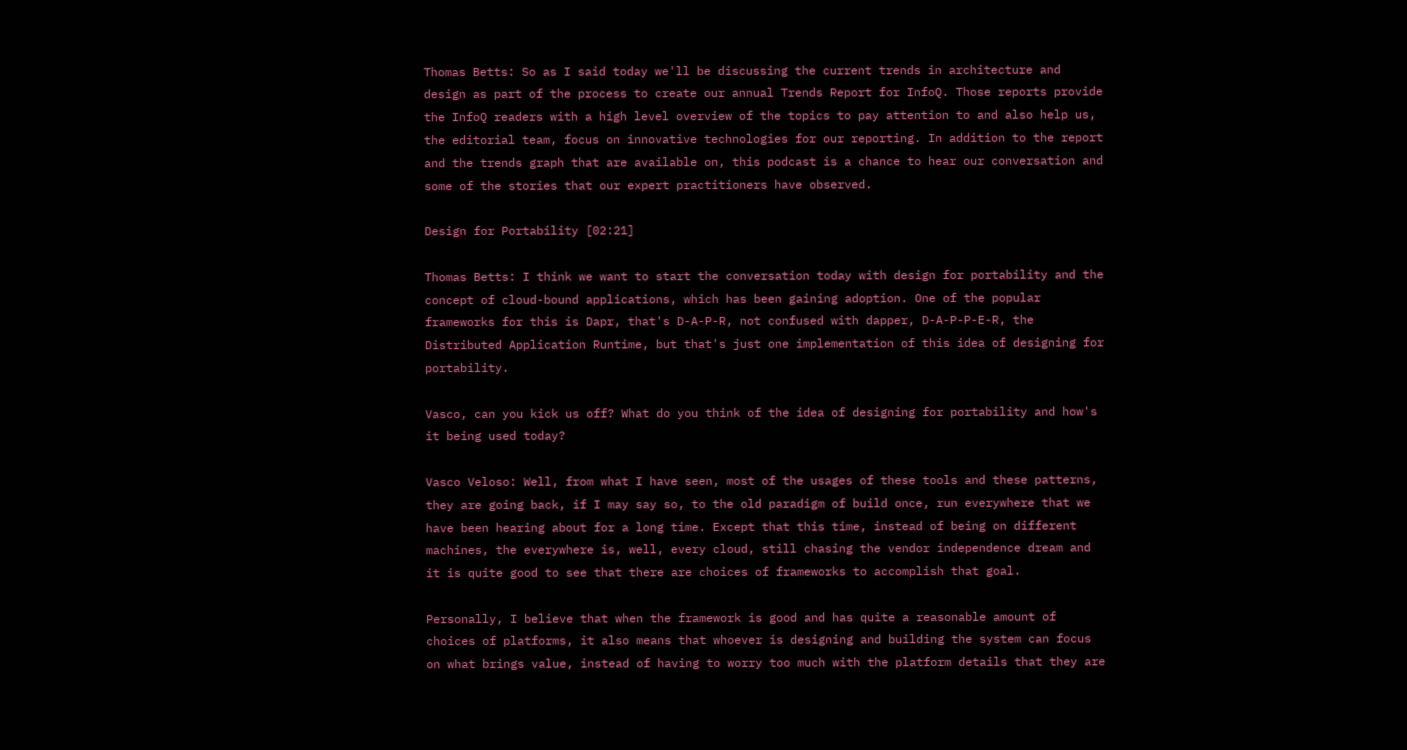Thomas Betts: So as I said today we'll be discussing the current trends in architecture and design as part of the process to create our annual Trends Report for InfoQ. Those reports provide the InfoQ readers with a high level overview of the topics to pay attention to and also help us, the editorial team, focus on innovative technologies for our reporting. In addition to the report and the trends graph that are available on, this podcast is a chance to hear our conversation and some of the stories that our expert practitioners have observed.

Design for Portability [02:21]

Thomas Betts: I think we want to start the conversation today with design for portability and the concept of cloud-bound applications, which has been gaining adoption. One of the popular frameworks for this is Dapr, that's D-A-P-R, not confused with dapper, D-A-P-P-E-R, the Distributed Application Runtime, but that's just one implementation of this idea of designing for portability.

Vasco, can you kick us off? What do you think of the idea of designing for portability and how's it being used today?

Vasco Veloso: Well, from what I have seen, most of the usages of these tools and these patterns, they are going back, if I may say so, to the old paradigm of build once, run everywhere that we have been hearing about for a long time. Except that this time, instead of being on different machines, the everywhere is, well, every cloud, still chasing the vendor independence dream and it is quite good to see that there are choices of frameworks to accomplish that goal.

Personally, I believe that when the framework is good and has quite a reasonable amount of choices of platforms, it also means that whoever is designing and building the system can focus on what brings value, instead of having to worry too much with the platform details that they are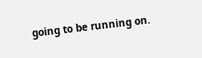going to be running on.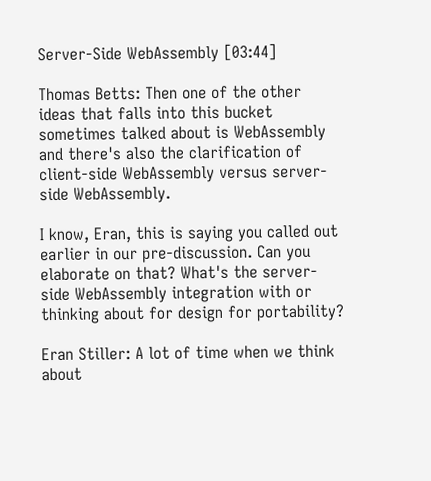Server-Side WebAssembly [03:44]

Thomas Betts: Then one of the other ideas that falls into this bucket sometimes talked about is WebAssembly and there's also the clarification of client-side WebAssembly versus server-side WebAssembly.

I know, Eran, this is saying you called out earlier in our pre-discussion. Can you elaborate on that? What's the server-side WebAssembly integration with or thinking about for design for portability?

Eran Stiller: A lot of time when we think about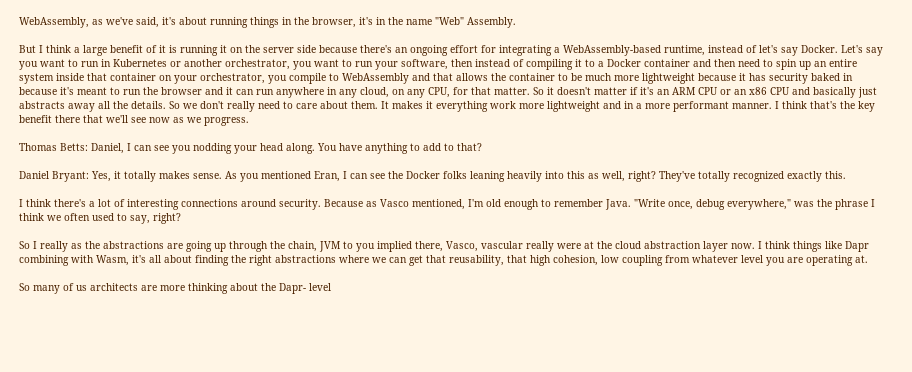WebAssembly, as we've said, it's about running things in the browser, it's in the name "Web" Assembly.

But I think a large benefit of it is running it on the server side because there's an ongoing effort for integrating a WebAssembly-based runtime, instead of let's say Docker. Let's say you want to run in Kubernetes or another orchestrator, you want to run your software, then instead of compiling it to a Docker container and then need to spin up an entire system inside that container on your orchestrator, you compile to WebAssembly and that allows the container to be much more lightweight because it has security baked in because it's meant to run the browser and it can run anywhere in any cloud, on any CPU, for that matter. So it doesn't matter if it's an ARM CPU or an x86 CPU and basically just abstracts away all the details. So we don't really need to care about them. It makes it everything work more lightweight and in a more performant manner. I think that's the key benefit there that we'll see now as we progress.

Thomas Betts: Daniel, I can see you nodding your head along. You have anything to add to that?

Daniel Bryant: Yes, it totally makes sense. As you mentioned Eran, I can see the Docker folks leaning heavily into this as well, right? They've totally recognized exactly this.

I think there's a lot of interesting connections around security. Because as Vasco mentioned, I'm old enough to remember Java. "Write once, debug everywhere," was the phrase I think we often used to say, right?

So I really as the abstractions are going up through the chain, JVM to you implied there, Vasco, vascular really were at the cloud abstraction layer now. I think things like Dapr combining with Wasm, it's all about finding the right abstractions where we can get that reusability, that high cohesion, low coupling from whatever level you are operating at.

So many of us architects are more thinking about the Dapr- level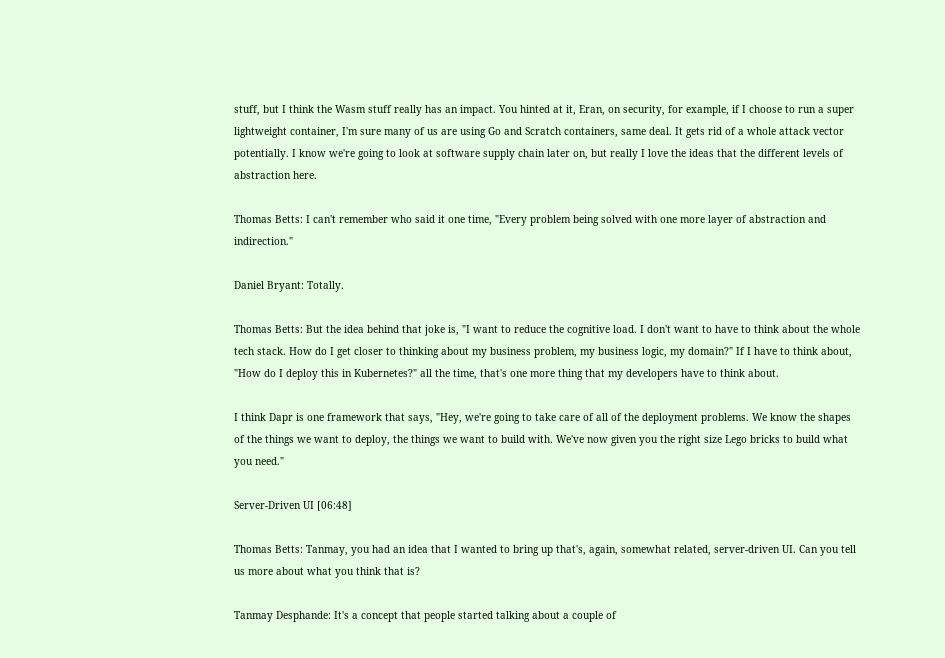stuff, but I think the Wasm stuff really has an impact. You hinted at it, Eran, on security, for example, if I choose to run a super lightweight container, I'm sure many of us are using Go and Scratch containers, same deal. It gets rid of a whole attack vector potentially. I know we're going to look at software supply chain later on, but really I love the ideas that the different levels of abstraction here.

Thomas Betts: I can't remember who said it one time, "Every problem being solved with one more layer of abstraction and indirection."

Daniel Bryant: Totally.

Thomas Betts: But the idea behind that joke is, "I want to reduce the cognitive load. I don't want to have to think about the whole tech stack. How do I get closer to thinking about my business problem, my business logic, my domain?" If I have to think about, "How do I deploy this in Kubernetes?" all the time, that's one more thing that my developers have to think about.

I think Dapr is one framework that says, "Hey, we're going to take care of all of the deployment problems. We know the shapes of the things we want to deploy, the things we want to build with. We've now given you the right size Lego bricks to build what you need."

Server-Driven UI [06:48]

Thomas Betts: Tanmay, you had an idea that I wanted to bring up that's, again, somewhat related, server-driven UI. Can you tell us more about what you think that is?

Tanmay Desphande: It's a concept that people started talking about a couple of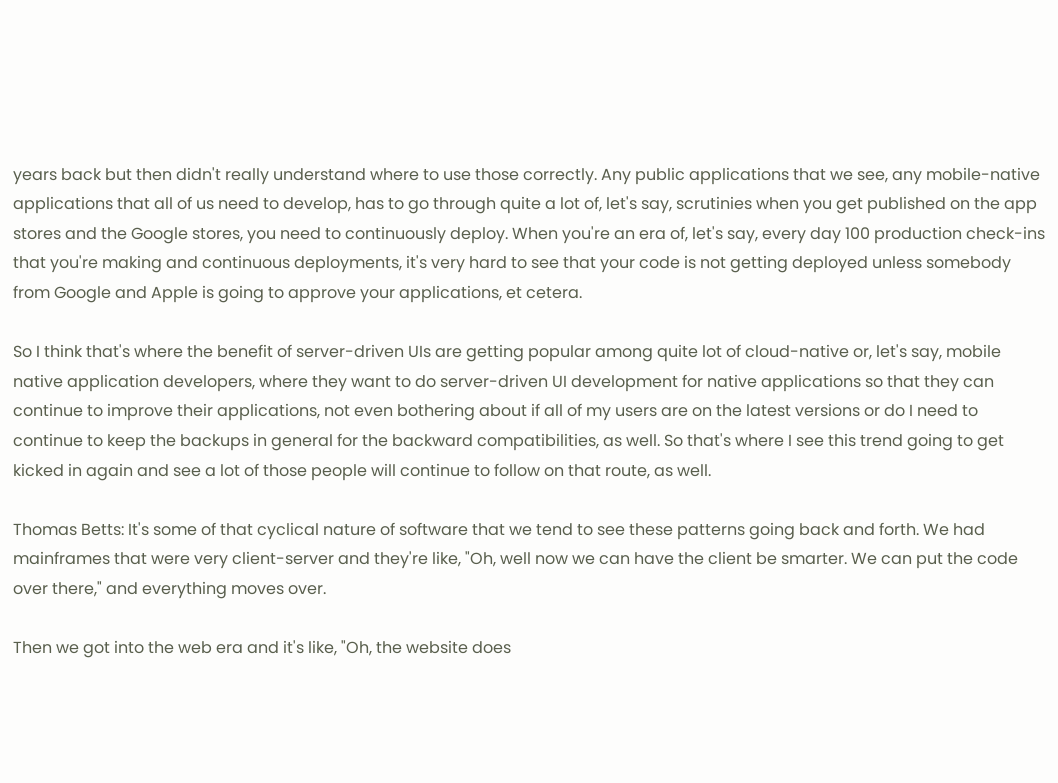years back but then didn't really understand where to use those correctly. Any public applications that we see, any mobile-native applications that all of us need to develop, has to go through quite a lot of, let's say, scrutinies when you get published on the app stores and the Google stores, you need to continuously deploy. When you're an era of, let's say, every day 100 production check-ins that you're making and continuous deployments, it's very hard to see that your code is not getting deployed unless somebody from Google and Apple is going to approve your applications, et cetera.

So I think that's where the benefit of server-driven UIs are getting popular among quite lot of cloud-native or, let's say, mobile native application developers, where they want to do server-driven UI development for native applications so that they can continue to improve their applications, not even bothering about if all of my users are on the latest versions or do I need to continue to keep the backups in general for the backward compatibilities, as well. So that's where I see this trend going to get kicked in again and see a lot of those people will continue to follow on that route, as well.

Thomas Betts: It's some of that cyclical nature of software that we tend to see these patterns going back and forth. We had mainframes that were very client-server and they're like, "Oh, well now we can have the client be smarter. We can put the code over there," and everything moves over.

Then we got into the web era and it's like, "Oh, the website does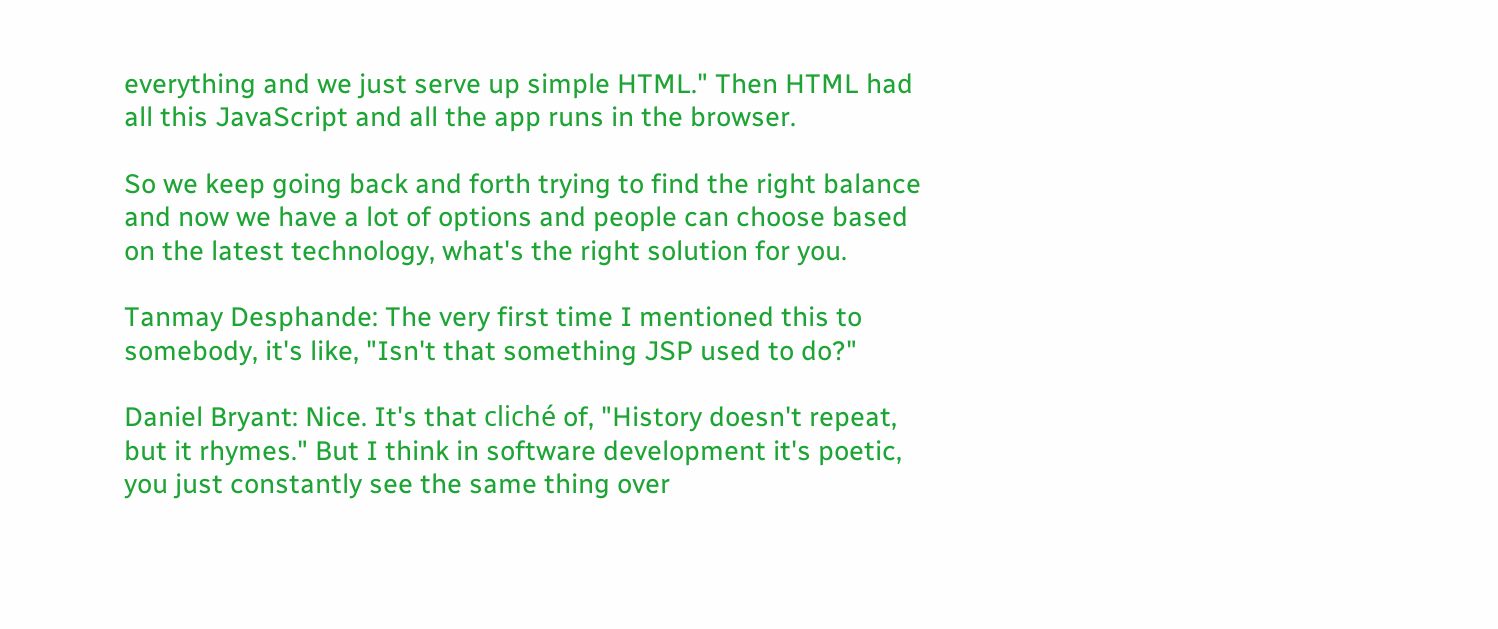everything and we just serve up simple HTML." Then HTML had all this JavaScript and all the app runs in the browser.

So we keep going back and forth trying to find the right balance and now we have a lot of options and people can choose based on the latest technology, what's the right solution for you.

Tanmay Desphande: The very first time I mentioned this to somebody, it's like, "Isn't that something JSP used to do?"

Daniel Bryant: Nice. It's that cliché of, "History doesn't repeat, but it rhymes." But I think in software development it's poetic, you just constantly see the same thing over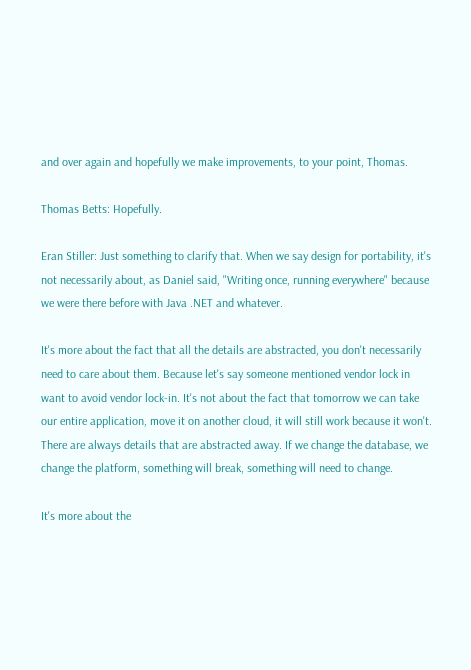and over again and hopefully we make improvements, to your point, Thomas.

Thomas Betts: Hopefully.

Eran Stiller: Just something to clarify that. When we say design for portability, it's not necessarily about, as Daniel said, "Writing once, running everywhere" because we were there before with Java .NET and whatever.

It's more about the fact that all the details are abstracted, you don't necessarily need to care about them. Because let's say someone mentioned vendor lock in want to avoid vendor lock-in. It's not about the fact that tomorrow we can take our entire application, move it on another cloud, it will still work because it won't. There are always details that are abstracted away. If we change the database, we change the platform, something will break, something will need to change.

It's more about the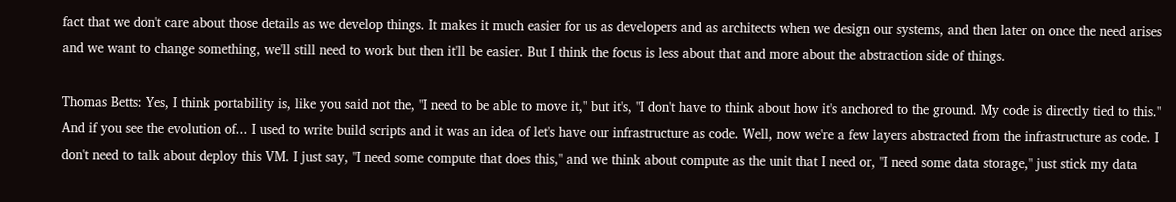fact that we don't care about those details as we develop things. It makes it much easier for us as developers and as architects when we design our systems, and then later on once the need arises and we want to change something, we'll still need to work but then it'll be easier. But I think the focus is less about that and more about the abstraction side of things.

Thomas Betts: Yes, I think portability is, like you said not the, "I need to be able to move it," but it's, "I don't have to think about how it's anchored to the ground. My code is directly tied to this." And if you see the evolution of... I used to write build scripts and it was an idea of let's have our infrastructure as code. Well, now we're a few layers abstracted from the infrastructure as code. I don't need to talk about deploy this VM. I just say, "I need some compute that does this," and we think about compute as the unit that I need or, "I need some data storage," just stick my data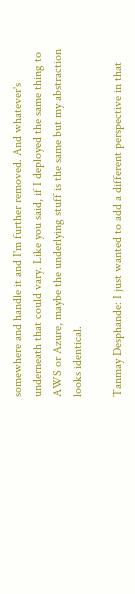somewhere and handle it and I'm further removed. And whatever's underneath that could vary. Like you said, if I deployed the same thing to AWS or Azure, maybe the underlying stuff is the same but my abstraction looks identical.

Tanmay Desphande: I just wanted to add a different perspective in that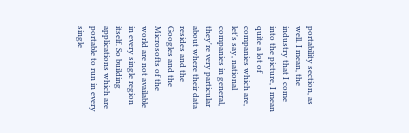portability section, as well. I mean, the industry that I come into the picture, I mean quite a lot of companies which are, let's say, national companies in general, they're very particular about where their data resides and the Googles and the Microsofts of the world are not available in every single region itself. So building applications which are portable to run in every single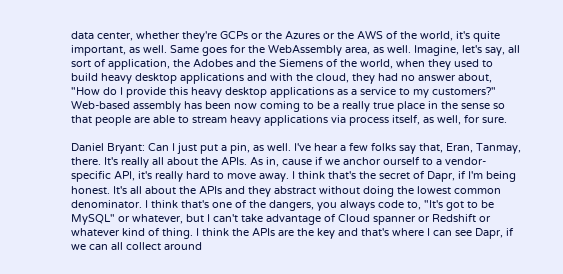data center, whether they're GCPs or the Azures or the AWS of the world, it's quite important, as well. Same goes for the WebAssembly area, as well. Imagine, let's say, all sort of application, the Adobes and the Siemens of the world, when they used to build heavy desktop applications and with the cloud, they had no answer about, "How do I provide this heavy desktop applications as a service to my customers?" Web-based assembly has been now coming to be a really true place in the sense so that people are able to stream heavy applications via process itself, as well, for sure.

Daniel Bryant: Can I just put a pin, as well. I've hear a few folks say that, Eran, Tanmay, there. It's really all about the APIs. As in, cause if we anchor ourself to a vendor-specific API, it's really hard to move away. I think that's the secret of Dapr, if I'm being honest. It's all about the APIs and they abstract without doing the lowest common denominator. I think that's one of the dangers, you always code to, "It's got to be MySQL" or whatever, but I can't take advantage of Cloud spanner or Redshift or whatever kind of thing. I think the APIs are the key and that's where I can see Dapr, if we can all collect around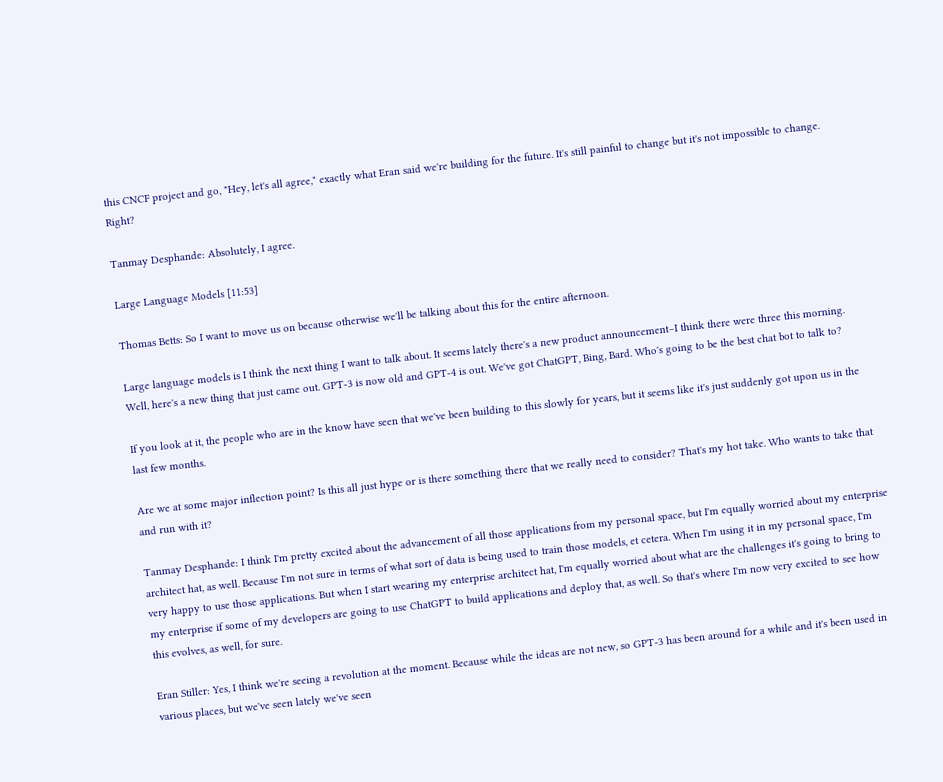this CNCF project and go, "Hey, let's all agree," exactly what Eran said we're building for the future. It's still painful to change but it's not impossible to change. Right?

Tanmay Desphande: Absolutely, I agree.

Large Language Models [11:53]

Thomas Betts: So I want to move us on because otherwise we'll be talking about this for the entire afternoon.

Large language models is I think the next thing I want to talk about. It seems lately there's a new product announcement–I think there were three this morning. Well, here's a new thing that just came out. GPT-3 is now old and GPT-4 is out. We've got ChatGPT, Bing, Bard. Who's going to be the best chat bot to talk to?

If you look at it, the people who are in the know have seen that we've been building to this slowly for years, but it seems like it's just suddenly got upon us in the last few months.

Are we at some major inflection point? Is this all just hype or is there something there that we really need to consider? That's my hot take. Who wants to take that and run with it?

Tanmay Desphande: I think I'm pretty excited about the advancement of all those applications from my personal space, but I'm equally worried about my enterprise architect hat, as well. Because I'm not sure in terms of what sort of data is being used to train those models, et cetera. When I'm using it in my personal space, I'm very happy to use those applications. But when I start wearing my enterprise architect hat, I'm equally worried about what are the challenges it's going to bring to my enterprise if some of my developers are going to use ChatGPT to build applications and deploy that, as well. So that's where I'm now very excited to see how this evolves, as well, for sure.

Eran Stiller: Yes, I think we're seeing a revolution at the moment. Because while the ideas are not new, so GPT-3 has been around for a while and it's been used in various places, but we've seen lately we've seen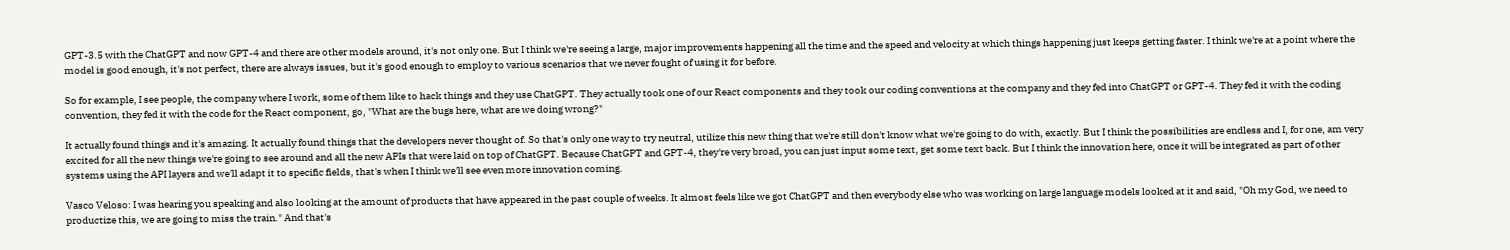GPT-3.5 with the ChatGPT and now GPT-4 and there are other models around, it's not only one. But I think we're seeing a large, major improvements happening all the time and the speed and velocity at which things happening just keeps getting faster. I think we're at a point where the model is good enough, it's not perfect, there are always issues, but it's good enough to employ to various scenarios that we never fought of using it for before.

So for example, I see people, the company where I work, some of them like to hack things and they use ChatGPT. They actually took one of our React components and they took our coding conventions at the company and they fed into ChatGPT or GPT-4. They fed it with the coding convention, they fed it with the code for the React component, go, "What are the bugs here, what are we doing wrong?"

It actually found things and it's amazing. It actually found things that the developers never thought of. So that's only one way to try neutral, utilize this new thing that we're still don't know what we're going to do with, exactly. But I think the possibilities are endless and I, for one, am very excited for all the new things we're going to see around and all the new APIs that were laid on top of ChatGPT. Because ChatGPT and GPT-4, they're very broad, you can just input some text, get some text back. But I think the innovation here, once it will be integrated as part of other systems using the API layers and we'll adapt it to specific fields, that's when I think we'll see even more innovation coming.

Vasco Veloso: I was hearing you speaking and also looking at the amount of products that have appeared in the past couple of weeks. It almost feels like we got ChatGPT and then everybody else who was working on large language models looked at it and said, "Oh my God, we need to productize this, we are going to miss the train." And that's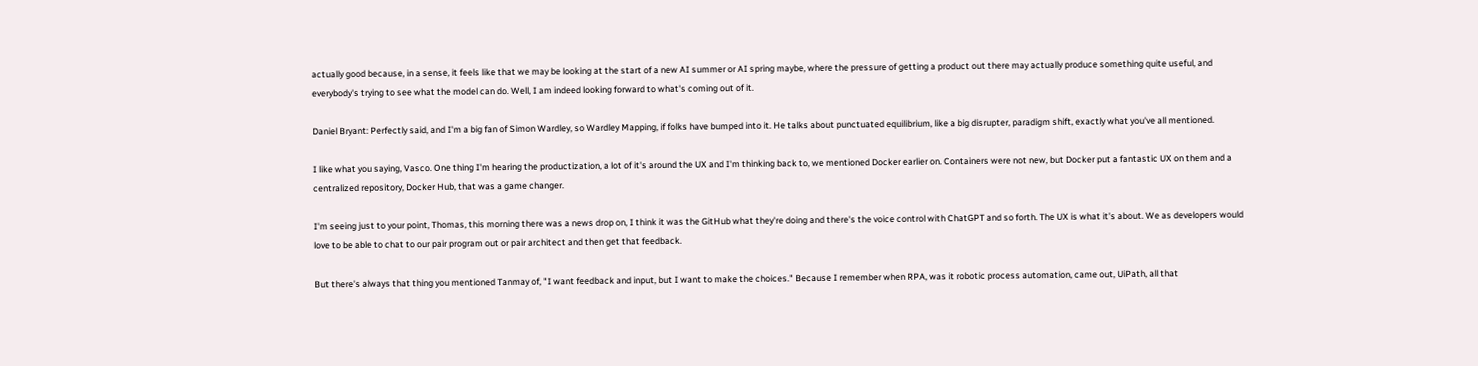actually good because, in a sense, it feels like that we may be looking at the start of a new AI summer or AI spring maybe, where the pressure of getting a product out there may actually produce something quite useful, and everybody's trying to see what the model can do. Well, I am indeed looking forward to what's coming out of it.

Daniel Bryant: Perfectly said, and I'm a big fan of Simon Wardley, so Wardley Mapping, if folks have bumped into it. He talks about punctuated equilibrium, like a big disrupter, paradigm shift, exactly what you've all mentioned.

I like what you saying, Vasco. One thing I'm hearing the productization, a lot of it's around the UX and I'm thinking back to, we mentioned Docker earlier on. Containers were not new, but Docker put a fantastic UX on them and a centralized repository, Docker Hub, that was a game changer.

I'm seeing just to your point, Thomas, this morning there was a news drop on, I think it was the GitHub what they're doing and there's the voice control with ChatGPT and so forth. The UX is what it's about. We as developers would love to be able to chat to our pair program out or pair architect and then get that feedback.

But there's always that thing you mentioned Tanmay of, "I want feedback and input, but I want to make the choices." Because I remember when RPA, was it robotic process automation, came out, UiPath, all that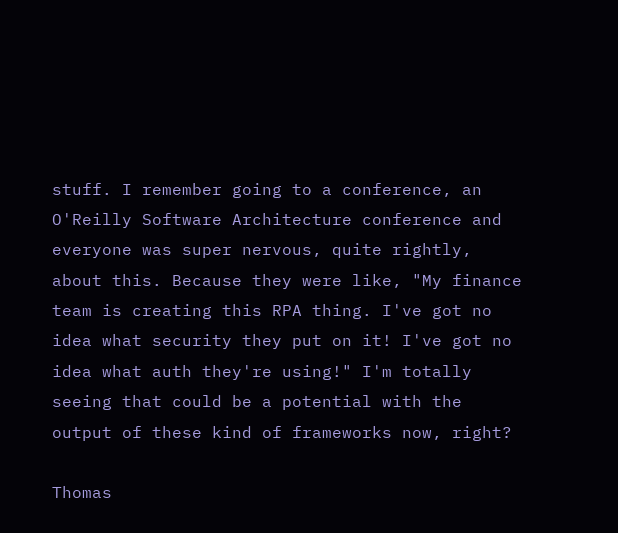stuff. I remember going to a conference, an O'Reilly Software Architecture conference and everyone was super nervous, quite rightly, about this. Because they were like, "My finance team is creating this RPA thing. I've got no idea what security they put on it! I've got no idea what auth they're using!" I'm totally seeing that could be a potential with the output of these kind of frameworks now, right?

Thomas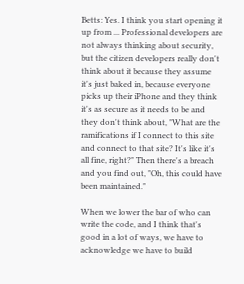Betts: Yes. I think you start opening it up from ... Professional developers are not always thinking about security, but the citizen developers really don't think about it because they assume it's just baked in, because everyone picks up their iPhone and they think it's as secure as it needs to be and they don't think about, "What are the ramifications if I connect to this site and connect to that site? It's like it's all fine, right?" Then there's a breach and you find out, "Oh, this could have been maintained."

When we lower the bar of who can write the code, and I think that's good in a lot of ways, we have to acknowledge we have to build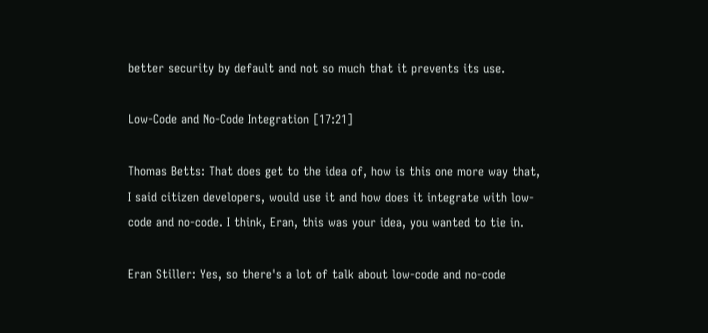better security by default and not so much that it prevents its use.

Low-Code and No-Code Integration [17:21]

Thomas Betts: That does get to the idea of, how is this one more way that, I said citizen developers, would use it and how does it integrate with low-code and no-code. I think, Eran, this was your idea, you wanted to tie in.

Eran Stiller: Yes, so there's a lot of talk about low-code and no-code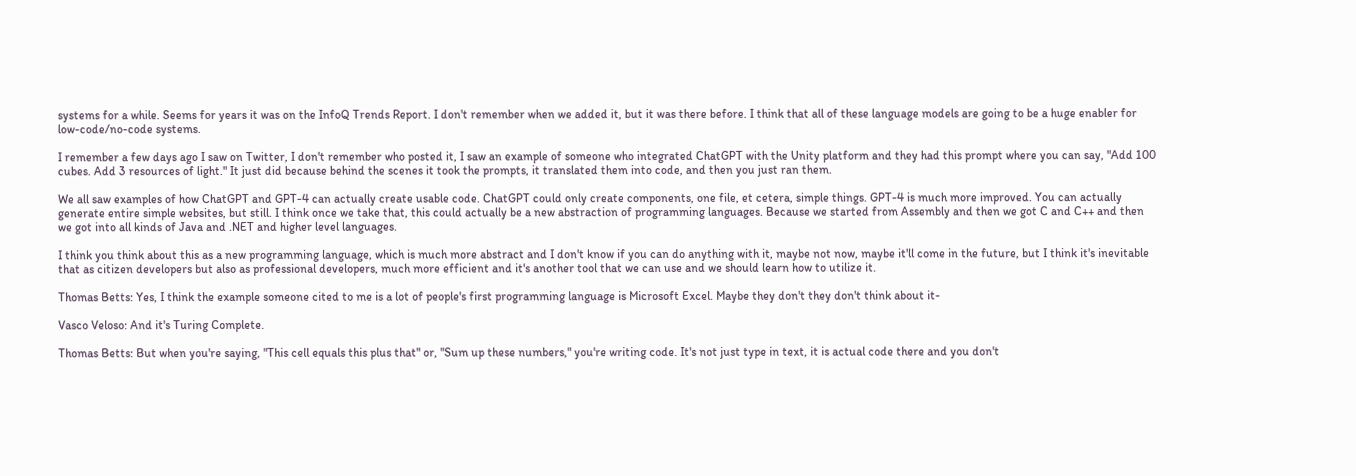systems for a while. Seems for years it was on the InfoQ Trends Report. I don't remember when we added it, but it was there before. I think that all of these language models are going to be a huge enabler for low-code/no-code systems.

I remember a few days ago I saw on Twitter, I don't remember who posted it, I saw an example of someone who integrated ChatGPT with the Unity platform and they had this prompt where you can say, "Add 100 cubes. Add 3 resources of light." It just did because behind the scenes it took the prompts, it translated them into code, and then you just ran them.

We all saw examples of how ChatGPT and GPT-4 can actually create usable code. ChatGPT could only create components, one file, et cetera, simple things. GPT-4 is much more improved. You can actually generate entire simple websites, but still. I think once we take that, this could actually be a new abstraction of programming languages. Because we started from Assembly and then we got C and C++ and then we got into all kinds of Java and .NET and higher level languages.

I think you think about this as a new programming language, which is much more abstract and I don't know if you can do anything with it, maybe not now, maybe it'll come in the future, but I think it's inevitable that as citizen developers but also as professional developers, much more efficient and it's another tool that we can use and we should learn how to utilize it.

Thomas Betts: Yes, I think the example someone cited to me is a lot of people's first programming language is Microsoft Excel. Maybe they don't they don't think about it-

Vasco Veloso: And it's Turing Complete.

Thomas Betts: But when you're saying, "This cell equals this plus that" or, "Sum up these numbers," you're writing code. It's not just type in text, it is actual code there and you don't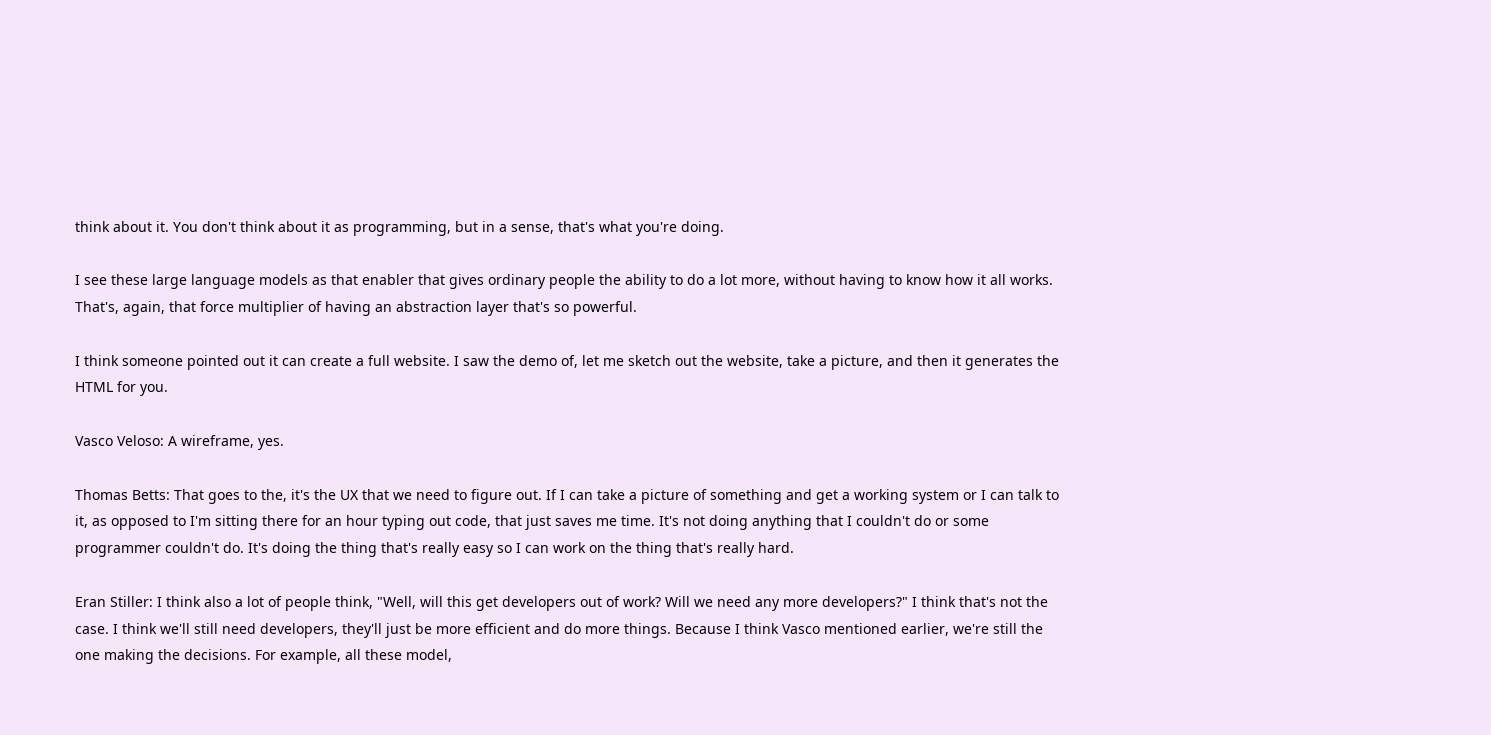think about it. You don't think about it as programming, but in a sense, that's what you're doing.

I see these large language models as that enabler that gives ordinary people the ability to do a lot more, without having to know how it all works. That's, again, that force multiplier of having an abstraction layer that's so powerful.

I think someone pointed out it can create a full website. I saw the demo of, let me sketch out the website, take a picture, and then it generates the HTML for you.

Vasco Veloso: A wireframe, yes.

Thomas Betts: That goes to the, it's the UX that we need to figure out. If I can take a picture of something and get a working system or I can talk to it, as opposed to I'm sitting there for an hour typing out code, that just saves me time. It's not doing anything that I couldn't do or some programmer couldn't do. It's doing the thing that's really easy so I can work on the thing that's really hard.

Eran Stiller: I think also a lot of people think, "Well, will this get developers out of work? Will we need any more developers?" I think that's not the case. I think we'll still need developers, they'll just be more efficient and do more things. Because I think Vasco mentioned earlier, we're still the one making the decisions. For example, all these model,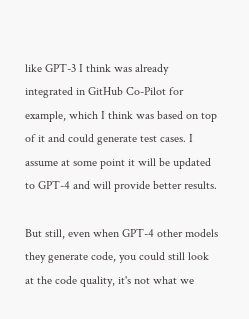like GPT-3 I think was already integrated in GitHub Co-Pilot for example, which I think was based on top of it and could generate test cases. I assume at some point it will be updated to GPT-4 and will provide better results.

But still, even when GPT-4 other models they generate code, you could still look at the code quality, it's not what we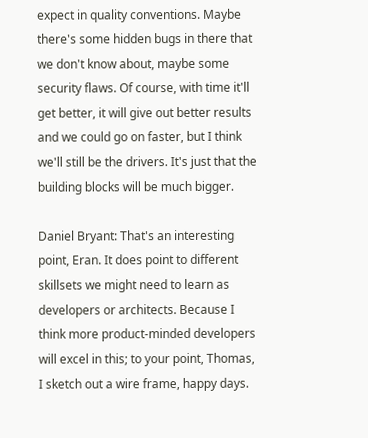expect in quality conventions. Maybe there's some hidden bugs in there that we don't know about, maybe some security flaws. Of course, with time it'll get better, it will give out better results and we could go on faster, but I think we'll still be the drivers. It's just that the building blocks will be much bigger.

Daniel Bryant: That's an interesting point, Eran. It does point to different skillsets we might need to learn as developers or architects. Because I think more product-minded developers will excel in this; to your point, Thomas, I sketch out a wire frame, happy days.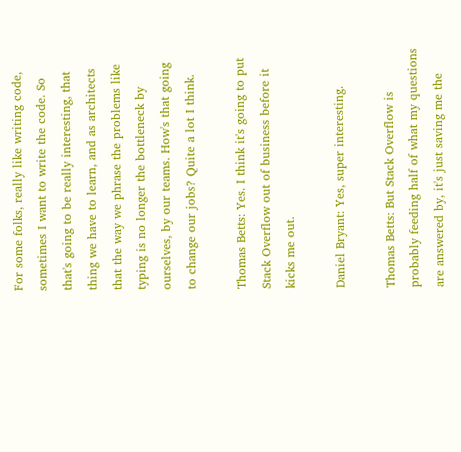For some folks, really like writing code, sometimes I want to write the code. So that's going to be really interesting, that thing we have to learn, and as architects that the way we phrase the problems like typing is no longer the bottleneck by ourselves, by our teams. How's that going to change our jobs? Quite a lot I think.

Thomas Betts: Yes. I think it's going to put Stack Overflow out of business before it kicks me out.

Daniel Bryant: Yes, super interesting.

Thomas Betts: But Stack Overflow is probably feeding half of what my questions are answered by, it's just saving me the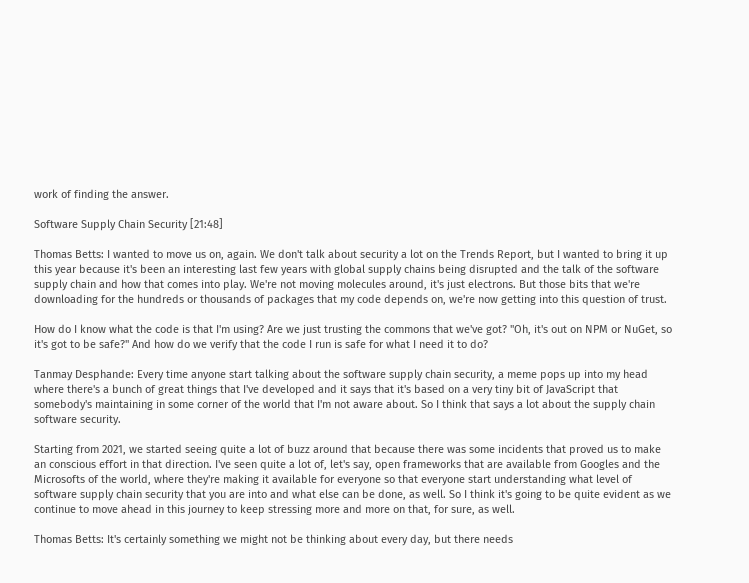work of finding the answer.

Software Supply Chain Security [21:48]

Thomas Betts: I wanted to move us on, again. We don't talk about security a lot on the Trends Report, but I wanted to bring it up this year because it's been an interesting last few years with global supply chains being disrupted and the talk of the software supply chain and how that comes into play. We're not moving molecules around, it's just electrons. But those bits that we're downloading for the hundreds or thousands of packages that my code depends on, we're now getting into this question of trust.

How do I know what the code is that I'm using? Are we just trusting the commons that we've got? "Oh, it's out on NPM or NuGet, so it's got to be safe?" And how do we verify that the code I run is safe for what I need it to do?

Tanmay Desphande: Every time anyone start talking about the software supply chain security, a meme pops up into my head where there's a bunch of great things that I've developed and it says that it's based on a very tiny bit of JavaScript that somebody's maintaining in some corner of the world that I'm not aware about. So I think that says a lot about the supply chain software security.

Starting from 2021, we started seeing quite a lot of buzz around that because there was some incidents that proved us to make an conscious effort in that direction. I've seen quite a lot of, let's say, open frameworks that are available from Googles and the Microsofts of the world, where they're making it available for everyone so that everyone start understanding what level of software supply chain security that you are into and what else can be done, as well. So I think it's going to be quite evident as we continue to move ahead in this journey to keep stressing more and more on that, for sure, as well.

Thomas Betts: It's certainly something we might not be thinking about every day, but there needs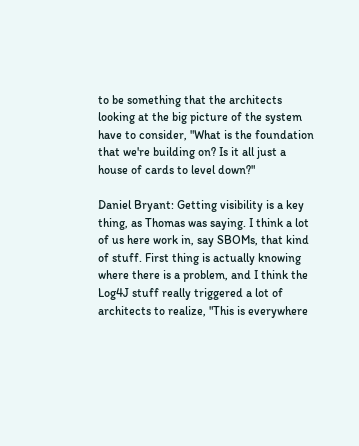to be something that the architects looking at the big picture of the system have to consider, "What is the foundation that we're building on? Is it all just a house of cards to level down?"

Daniel Bryant: Getting visibility is a key thing, as Thomas was saying. I think a lot of us here work in, say SBOMs, that kind of stuff. First thing is actually knowing where there is a problem, and I think the Log4J stuff really triggered a lot of architects to realize, "This is everywhere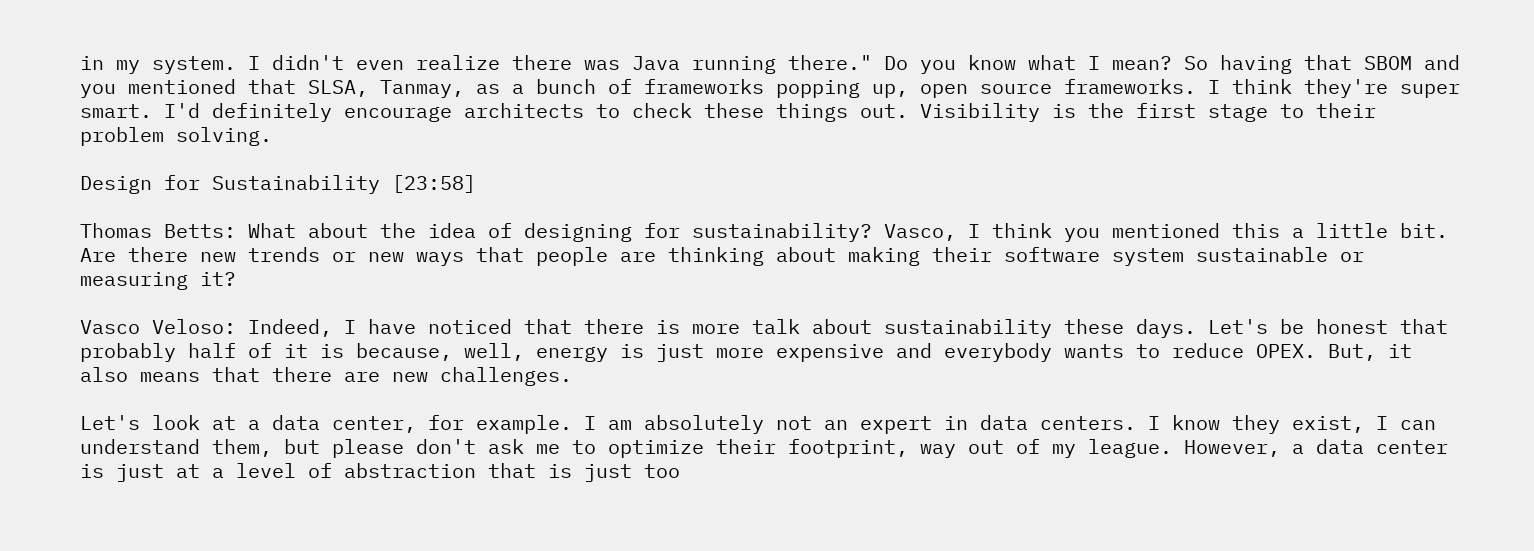in my system. I didn't even realize there was Java running there." Do you know what I mean? So having that SBOM and you mentioned that SLSA, Tanmay, as a bunch of frameworks popping up, open source frameworks. I think they're super smart. I'd definitely encourage architects to check these things out. Visibility is the first stage to their problem solving.

Design for Sustainability [23:58]

Thomas Betts: What about the idea of designing for sustainability? Vasco, I think you mentioned this a little bit. Are there new trends or new ways that people are thinking about making their software system sustainable or measuring it?

Vasco Veloso: Indeed, I have noticed that there is more talk about sustainability these days. Let's be honest that probably half of it is because, well, energy is just more expensive and everybody wants to reduce OPEX. But, it also means that there are new challenges.

Let's look at a data center, for example. I am absolutely not an expert in data centers. I know they exist, I can understand them, but please don't ask me to optimize their footprint, way out of my league. However, a data center is just at a level of abstraction that is just too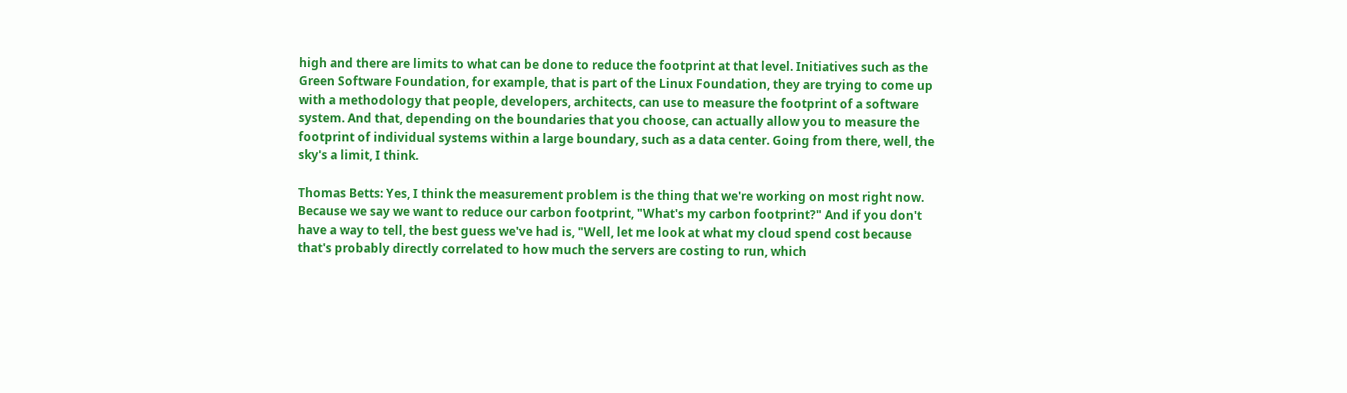high and there are limits to what can be done to reduce the footprint at that level. Initiatives such as the Green Software Foundation, for example, that is part of the Linux Foundation, they are trying to come up with a methodology that people, developers, architects, can use to measure the footprint of a software system. And that, depending on the boundaries that you choose, can actually allow you to measure the footprint of individual systems within a large boundary, such as a data center. Going from there, well, the sky's a limit, I think.

Thomas Betts: Yes, I think the measurement problem is the thing that we're working on most right now. Because we say we want to reduce our carbon footprint, "What's my carbon footprint?" And if you don't have a way to tell, the best guess we've had is, "Well, let me look at what my cloud spend cost because that's probably directly correlated to how much the servers are costing to run, which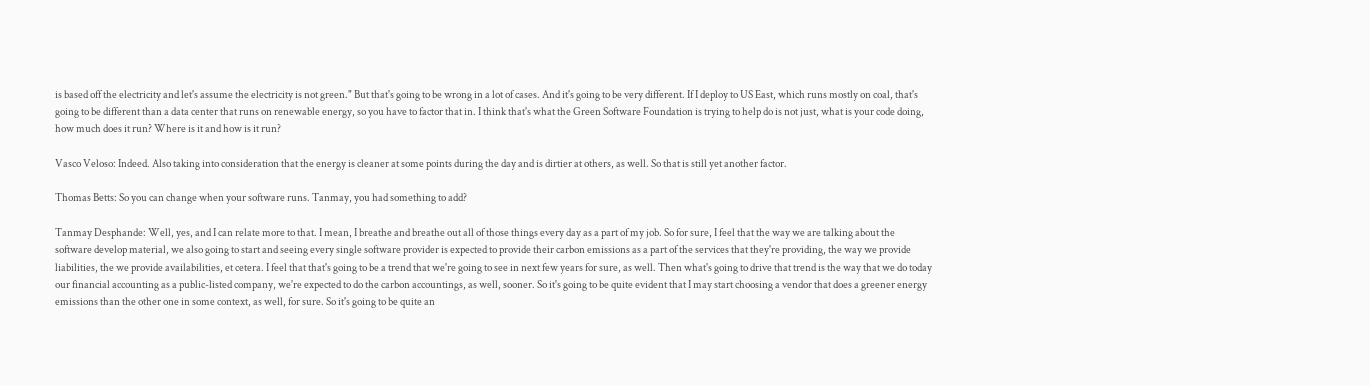is based off the electricity and let's assume the electricity is not green." But that's going to be wrong in a lot of cases. And it's going to be very different. If I deploy to US East, which runs mostly on coal, that's going to be different than a data center that runs on renewable energy, so you have to factor that in. I think that's what the Green Software Foundation is trying to help do is not just, what is your code doing, how much does it run? Where is it and how is it run?

Vasco Veloso: Indeed. Also taking into consideration that the energy is cleaner at some points during the day and is dirtier at others, as well. So that is still yet another factor.

Thomas Betts: So you can change when your software runs. Tanmay, you had something to add?

Tanmay Desphande: Well, yes, and I can relate more to that. I mean, I breathe and breathe out all of those things every day as a part of my job. So for sure, I feel that the way we are talking about the software develop material, we also going to start and seeing every single software provider is expected to provide their carbon emissions as a part of the services that they're providing, the way we provide liabilities, the we provide availabilities, et cetera. I feel that that's going to be a trend that we're going to see in next few years for sure, as well. Then what's going to drive that trend is the way that we do today our financial accounting as a public-listed company, we're expected to do the carbon accountings, as well, sooner. So it's going to be quite evident that I may start choosing a vendor that does a greener energy emissions than the other one in some context, as well, for sure. So it's going to be quite an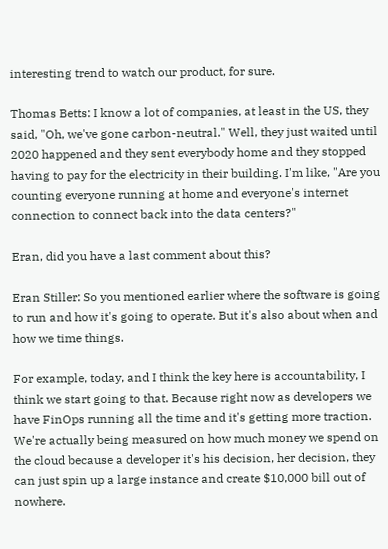interesting trend to watch our product, for sure.

Thomas Betts: I know a lot of companies, at least in the US, they said, "Oh, we've gone carbon-neutral." Well, they just waited until 2020 happened and they sent everybody home and they stopped having to pay for the electricity in their building. I'm like, "Are you counting everyone running at home and everyone's internet connection to connect back into the data centers?"

Eran, did you have a last comment about this?

Eran Stiller: So you mentioned earlier where the software is going to run and how it's going to operate. But it's also about when and how we time things.

For example, today, and I think the key here is accountability, I think we start going to that. Because right now as developers we have FinOps running all the time and it's getting more traction. We're actually being measured on how much money we spend on the cloud because a developer it's his decision, her decision, they can just spin up a large instance and create $10,000 bill out of nowhere.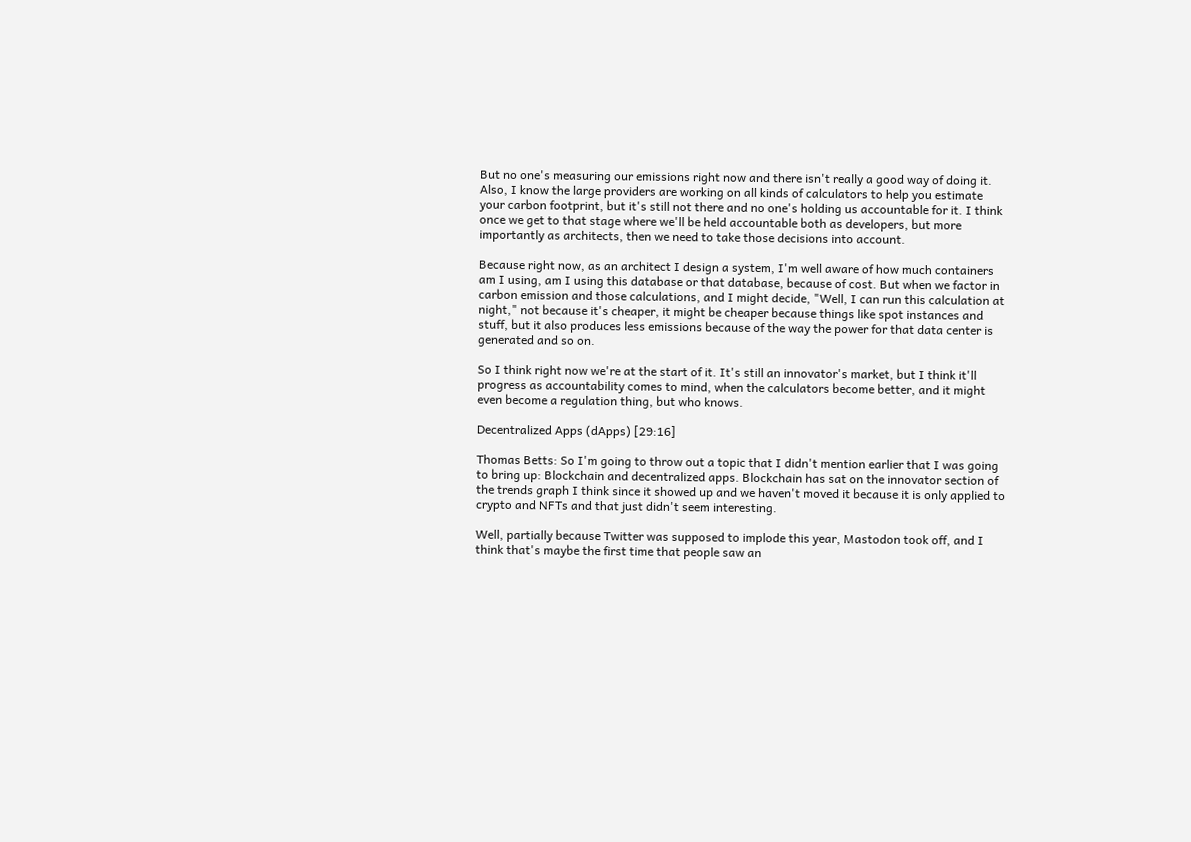But no one's measuring our emissions right now and there isn't really a good way of doing it. Also, I know the large providers are working on all kinds of calculators to help you estimate your carbon footprint, but it's still not there and no one's holding us accountable for it. I think once we get to that stage where we'll be held accountable both as developers, but more importantly as architects, then we need to take those decisions into account.

Because right now, as an architect I design a system, I'm well aware of how much containers am I using, am I using this database or that database, because of cost. But when we factor in carbon emission and those calculations, and I might decide, "Well, I can run this calculation at night," not because it's cheaper, it might be cheaper because things like spot instances and stuff, but it also produces less emissions because of the way the power for that data center is generated and so on.

So I think right now we're at the start of it. It's still an innovator's market, but I think it'll progress as accountability comes to mind, when the calculators become better, and it might even become a regulation thing, but who knows.

Decentralized Apps (dApps) [29:16]

Thomas Betts: So I'm going to throw out a topic that I didn't mention earlier that I was going to bring up: Blockchain and decentralized apps. Blockchain has sat on the innovator section of the trends graph I think since it showed up and we haven't moved it because it is only applied to crypto and NFTs and that just didn't seem interesting.

Well, partially because Twitter was supposed to implode this year, Mastodon took off, and I think that's maybe the first time that people saw an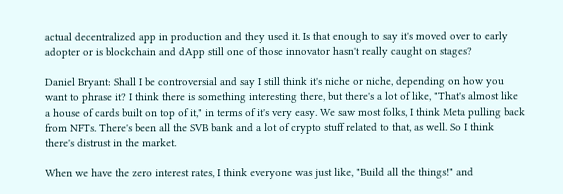actual decentralized app in production and they used it. Is that enough to say it's moved over to early adopter or is blockchain and dApp still one of those innovator hasn't really caught on stages?

Daniel Bryant: Shall I be controversial and say I still think it's niche or niche, depending on how you want to phrase it? I think there is something interesting there, but there's a lot of like, "That's almost like a house of cards built on top of it," in terms of it's very easy. We saw most folks, I think Meta pulling back from NFTs. There's been all the SVB bank and a lot of crypto stuff related to that, as well. So I think there's distrust in the market.

When we have the zero interest rates, I think everyone was just like, "Build all the things!" and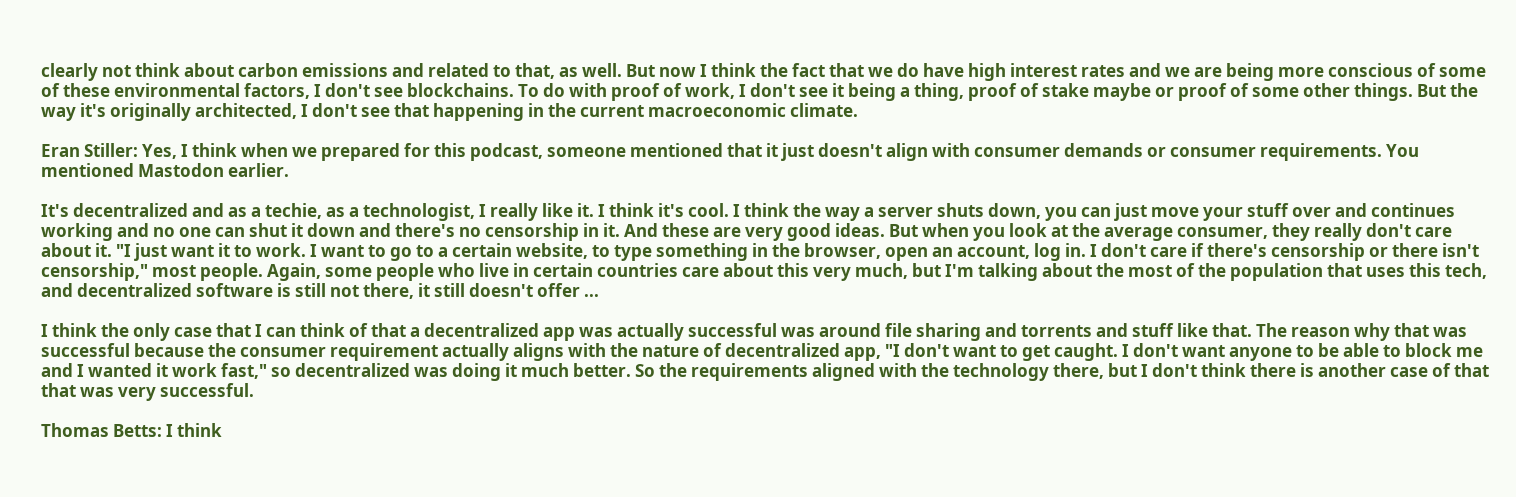clearly not think about carbon emissions and related to that, as well. But now I think the fact that we do have high interest rates and we are being more conscious of some of these environmental factors, I don't see blockchains. To do with proof of work, I don't see it being a thing, proof of stake maybe or proof of some other things. But the way it's originally architected, I don't see that happening in the current macroeconomic climate.

Eran Stiller: Yes, I think when we prepared for this podcast, someone mentioned that it just doesn't align with consumer demands or consumer requirements. You mentioned Mastodon earlier.

It's decentralized and as a techie, as a technologist, I really like it. I think it's cool. I think the way a server shuts down, you can just move your stuff over and continues working and no one can shut it down and there's no censorship in it. And these are very good ideas. But when you look at the average consumer, they really don't care about it. "I just want it to work. I want to go to a certain website, to type something in the browser, open an account, log in. I don't care if there's censorship or there isn't censorship," most people. Again, some people who live in certain countries care about this very much, but I'm talking about the most of the population that uses this tech, and decentralized software is still not there, it still doesn't offer ...

I think the only case that I can think of that a decentralized app was actually successful was around file sharing and torrents and stuff like that. The reason why that was successful because the consumer requirement actually aligns with the nature of decentralized app, "I don't want to get caught. I don't want anyone to be able to block me and I wanted it work fast," so decentralized was doing it much better. So the requirements aligned with the technology there, but I don't think there is another case of that that was very successful.

Thomas Betts: I think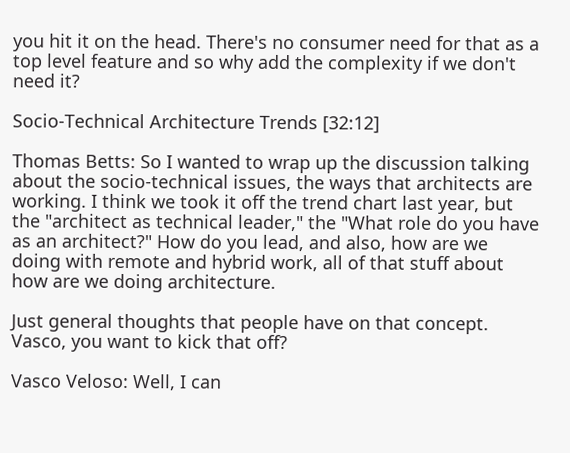you hit it on the head. There's no consumer need for that as a top level feature and so why add the complexity if we don't need it?

Socio-Technical Architecture Trends [32:12]

Thomas Betts: So I wanted to wrap up the discussion talking about the socio-technical issues, the ways that architects are working. I think we took it off the trend chart last year, but the "architect as technical leader," the "What role do you have as an architect?" How do you lead, and also, how are we doing with remote and hybrid work, all of that stuff about how are we doing architecture.

Just general thoughts that people have on that concept. Vasco, you want to kick that off?

Vasco Veloso: Well, I can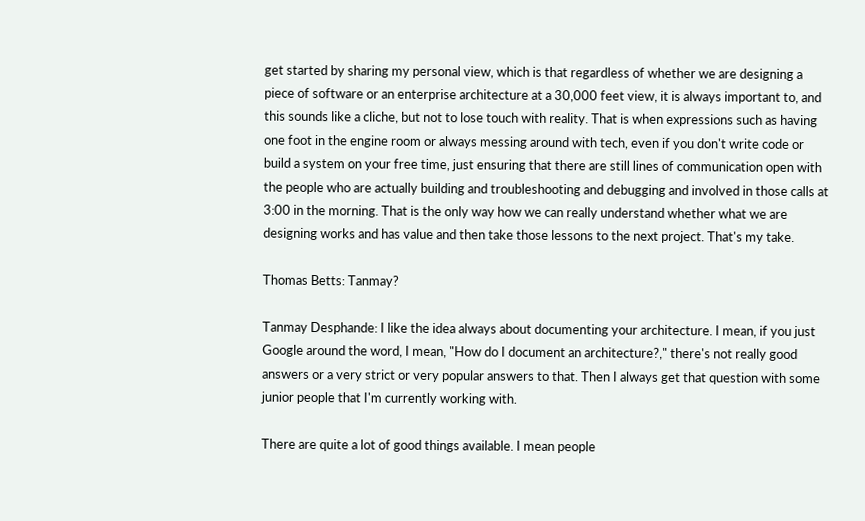get started by sharing my personal view, which is that regardless of whether we are designing a piece of software or an enterprise architecture at a 30,000 feet view, it is always important to, and this sounds like a cliche, but not to lose touch with reality. That is when expressions such as having one foot in the engine room or always messing around with tech, even if you don't write code or build a system on your free time, just ensuring that there are still lines of communication open with the people who are actually building and troubleshooting and debugging and involved in those calls at 3:00 in the morning. That is the only way how we can really understand whether what we are designing works and has value and then take those lessons to the next project. That's my take.

Thomas Betts: Tanmay?

Tanmay Desphande: I like the idea always about documenting your architecture. I mean, if you just Google around the word, I mean, "How do I document an architecture?," there's not really good answers or a very strict or very popular answers to that. Then I always get that question with some junior people that I'm currently working with.

There are quite a lot of good things available. I mean people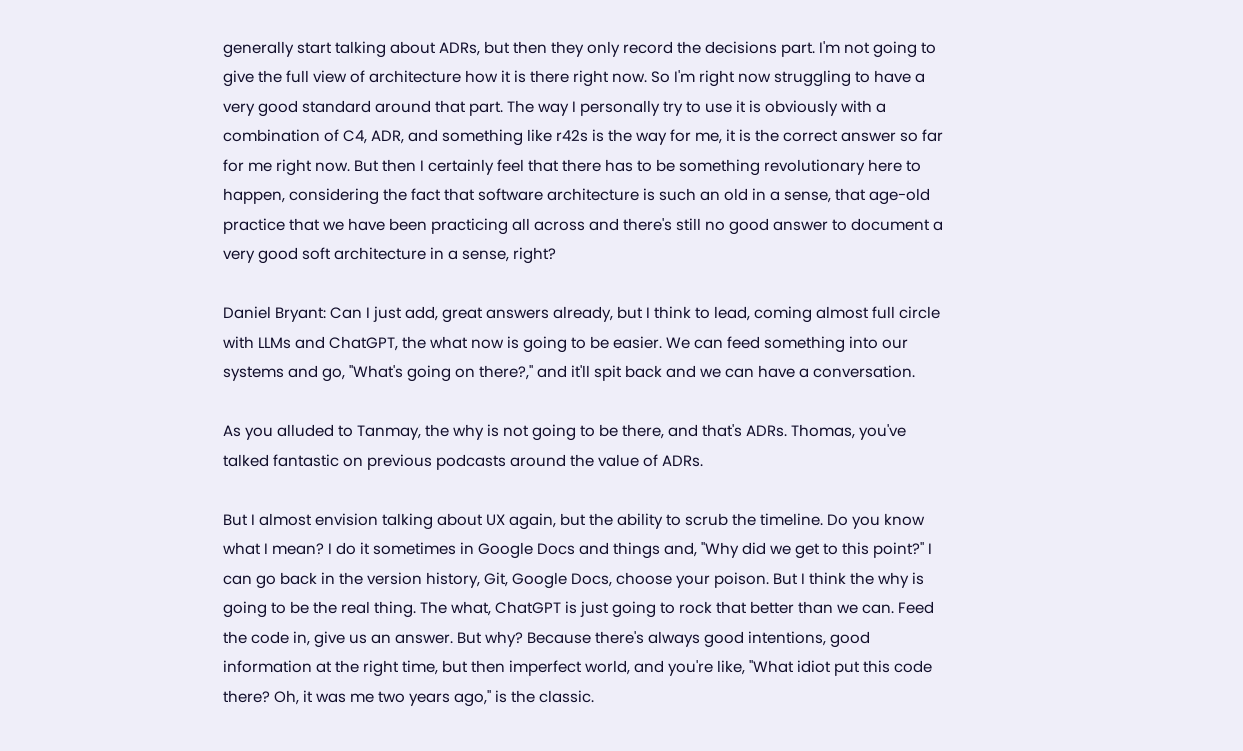generally start talking about ADRs, but then they only record the decisions part. I'm not going to give the full view of architecture how it is there right now. So I'm right now struggling to have a very good standard around that part. The way I personally try to use it is obviously with a combination of C4, ADR, and something like r42s is the way for me, it is the correct answer so far for me right now. But then I certainly feel that there has to be something revolutionary here to happen, considering the fact that software architecture is such an old in a sense, that age-old practice that we have been practicing all across and there's still no good answer to document a very good soft architecture in a sense, right?

Daniel Bryant: Can I just add, great answers already, but I think to lead, coming almost full circle with LLMs and ChatGPT, the what now is going to be easier. We can feed something into our systems and go, "What's going on there?," and it'll spit back and we can have a conversation.

As you alluded to Tanmay, the why is not going to be there, and that's ADRs. Thomas, you've talked fantastic on previous podcasts around the value of ADRs.

But I almost envision talking about UX again, but the ability to scrub the timeline. Do you know what I mean? I do it sometimes in Google Docs and things and, "Why did we get to this point?" I can go back in the version history, Git, Google Docs, choose your poison. But I think the why is going to be the real thing. The what, ChatGPT is just going to rock that better than we can. Feed the code in, give us an answer. But why? Because there's always good intentions, good information at the right time, but then imperfect world, and you're like, "What idiot put this code there? Oh, it was me two years ago," is the classic.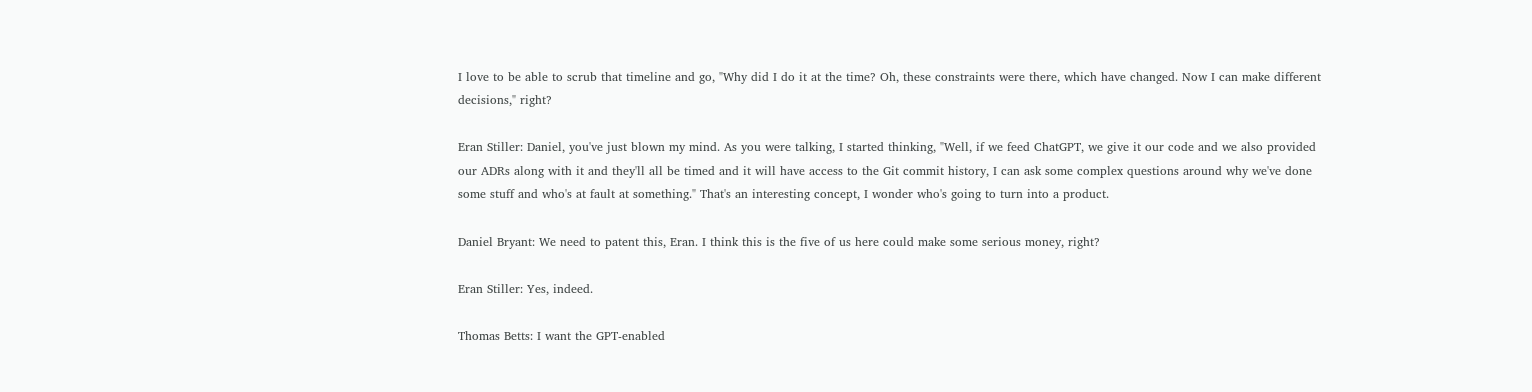I love to be able to scrub that timeline and go, "Why did I do it at the time? Oh, these constraints were there, which have changed. Now I can make different decisions," right?

Eran Stiller: Daniel, you've just blown my mind. As you were talking, I started thinking, "Well, if we feed ChatGPT, we give it our code and we also provided our ADRs along with it and they'll all be timed and it will have access to the Git commit history, I can ask some complex questions around why we've done some stuff and who's at fault at something." That's an interesting concept, I wonder who's going to turn into a product.

Daniel Bryant: We need to patent this, Eran. I think this is the five of us here could make some serious money, right?

Eran Stiller: Yes, indeed.

Thomas Betts: I want the GPT-enabled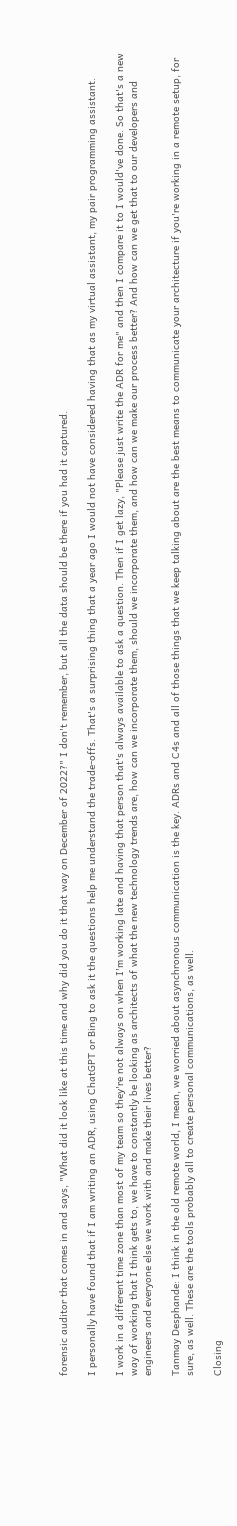forensic auditor that comes in and says, "What did it look like at this time and why did you do it that way on December of 2022?" I don't remember, but all the data should be there if you had it captured.

I personally have found that if I am writing an ADR, using ChatGPT or Bing to ask it the questions help me understand the trade-offs. That's a surprising thing that a year ago I would not have considered having that as my virtual assistant, my pair programming assistant.

I work in a different time zone than most of my team so they're not always on when I'm working late and having that person that's always available to ask a question. Then if I get lazy, "Please just write the ADR for me" and then I compare it to I would've done. So that's a new way of working that I think gets to, we have to constantly be looking as architects of what the new technology trends are, how can we incorporate them, should we incorporate them, and how can we make our process better? And how can we get that to our developers and engineers and everyone else we work with and make their lives better?

Tanmay Desphande: I think in the old remote world, I mean, we worried about asynchronous communication is the key. ADRs and C4s and all of those things that we keep talking about are the best means to communicate your architecture if you're working in a remote setup, for sure, as well. These are the tools probably all to create personal communications, as well.

Closing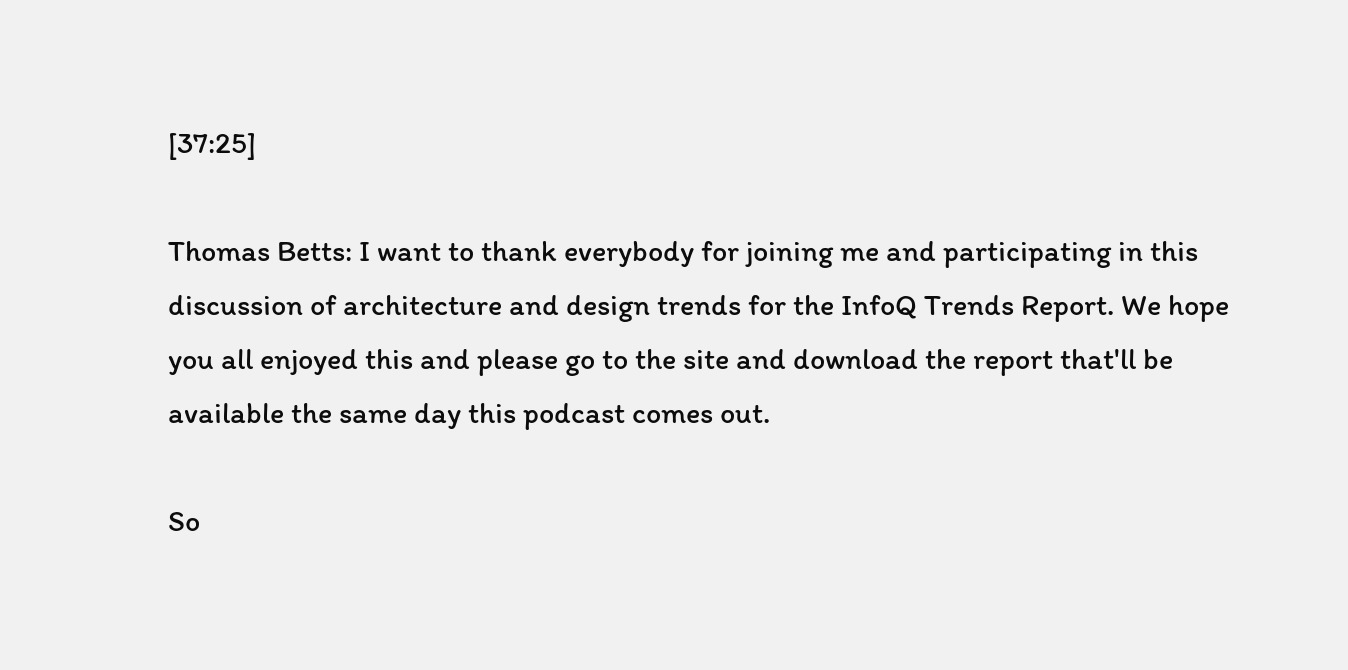[37:25]

Thomas Betts: I want to thank everybody for joining me and participating in this discussion of architecture and design trends for the InfoQ Trends Report. We hope you all enjoyed this and please go to the site and download the report that'll be available the same day this podcast comes out.

So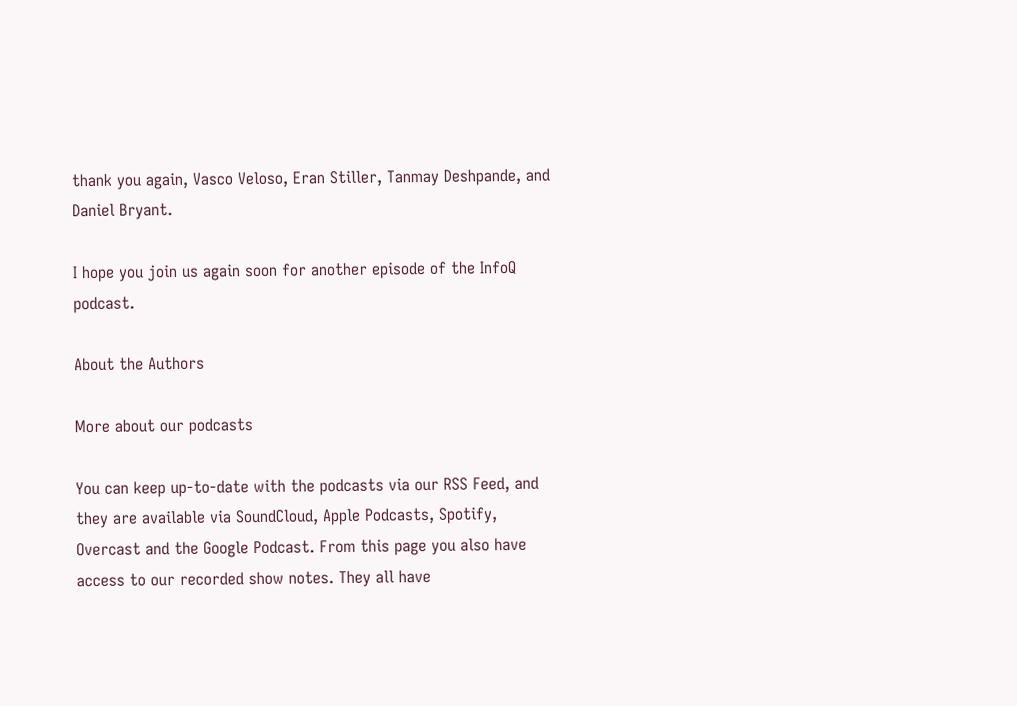thank you again, Vasco Veloso, Eran Stiller, Tanmay Deshpande, and Daniel Bryant.

I hope you join us again soon for another episode of the InfoQ podcast.

About the Authors

More about our podcasts

You can keep up-to-date with the podcasts via our RSS Feed, and they are available via SoundCloud, Apple Podcasts, Spotify, Overcast and the Google Podcast. From this page you also have access to our recorded show notes. They all have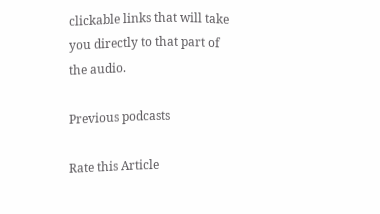clickable links that will take you directly to that part of the audio.

Previous podcasts

Rate this Article